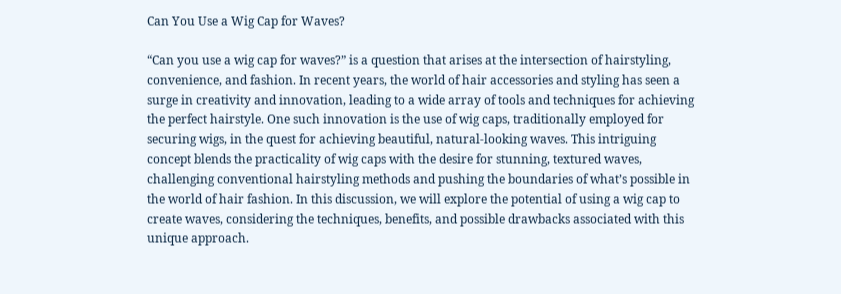Can You Use a Wig Cap for Waves?

“Can you use a wig cap for waves?” is a question that arises at the intersection of hairstyling, convenience, and fashion. In recent years, the world of hair accessories and styling has seen a surge in creativity and innovation, leading to a wide array of tools and techniques for achieving the perfect hairstyle. One such innovation is the use of wig caps, traditionally employed for securing wigs, in the quest for achieving beautiful, natural-looking waves. This intriguing concept blends the practicality of wig caps with the desire for stunning, textured waves, challenging conventional hairstyling methods and pushing the boundaries of what’s possible in the world of hair fashion. In this discussion, we will explore the potential of using a wig cap to create waves, considering the techniques, benefits, and possible drawbacks associated with this unique approach.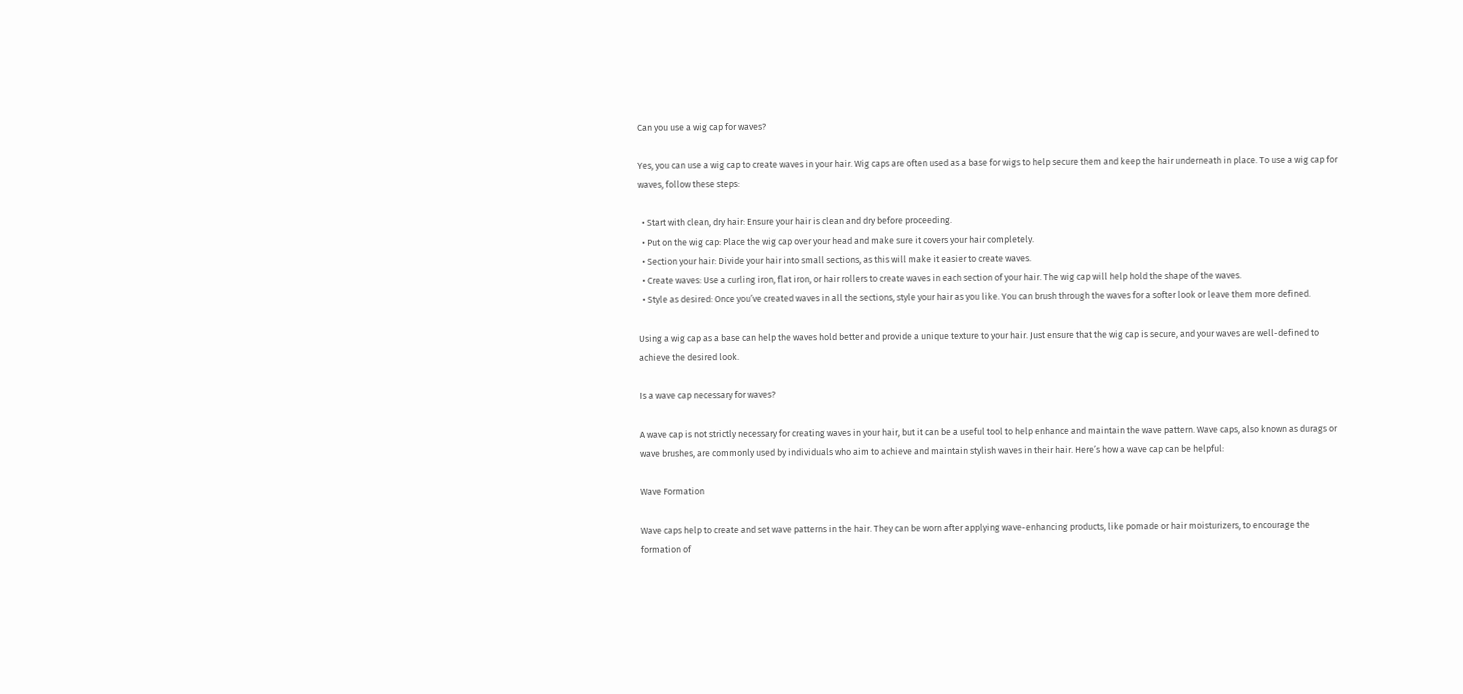Can you use a wig cap for waves?

Yes, you can use a wig cap to create waves in your hair. Wig caps are often used as a base for wigs to help secure them and keep the hair underneath in place. To use a wig cap for waves, follow these steps:

  • Start with clean, dry hair: Ensure your hair is clean and dry before proceeding.
  • Put on the wig cap: Place the wig cap over your head and make sure it covers your hair completely.
  • Section your hair: Divide your hair into small sections, as this will make it easier to create waves.
  • Create waves: Use a curling iron, flat iron, or hair rollers to create waves in each section of your hair. The wig cap will help hold the shape of the waves.
  • Style as desired: Once you’ve created waves in all the sections, style your hair as you like. You can brush through the waves for a softer look or leave them more defined.

Using a wig cap as a base can help the waves hold better and provide a unique texture to your hair. Just ensure that the wig cap is secure, and your waves are well-defined to achieve the desired look.

Is a wave cap necessary for waves?

A wave cap is not strictly necessary for creating waves in your hair, but it can be a useful tool to help enhance and maintain the wave pattern. Wave caps, also known as durags or wave brushes, are commonly used by individuals who aim to achieve and maintain stylish waves in their hair. Here’s how a wave cap can be helpful:

Wave Formation

Wave caps help to create and set wave patterns in the hair. They can be worn after applying wave-enhancing products, like pomade or hair moisturizers, to encourage the formation of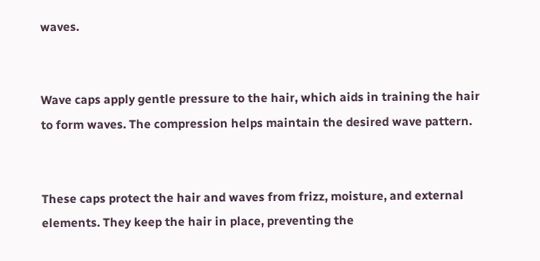waves.


Wave caps apply gentle pressure to the hair, which aids in training the hair to form waves. The compression helps maintain the desired wave pattern.


These caps protect the hair and waves from frizz, moisture, and external elements. They keep the hair in place, preventing the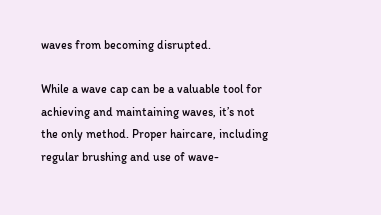waves from becoming disrupted.

While a wave cap can be a valuable tool for achieving and maintaining waves, it’s not the only method. Proper haircare, including regular brushing and use of wave-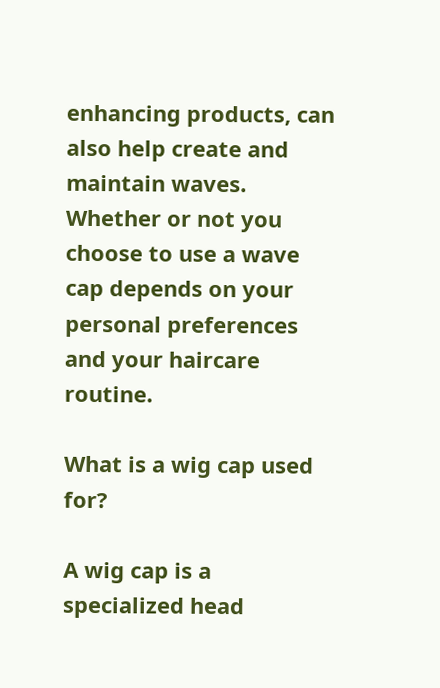enhancing products, can also help create and maintain waves. Whether or not you choose to use a wave cap depends on your personal preferences and your haircare routine.

What is a wig cap used for?

A wig cap is a specialized head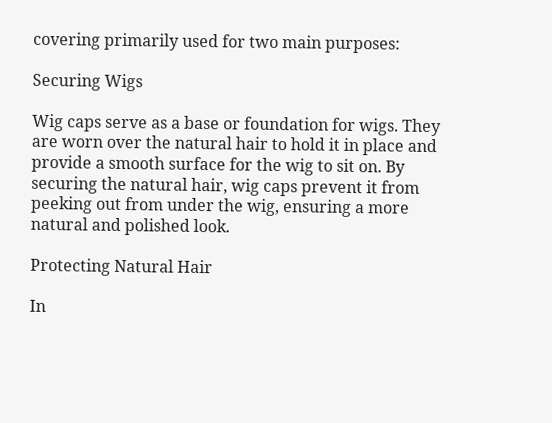covering primarily used for two main purposes:

Securing Wigs

Wig caps serve as a base or foundation for wigs. They are worn over the natural hair to hold it in place and provide a smooth surface for the wig to sit on. By securing the natural hair, wig caps prevent it from peeking out from under the wig, ensuring a more natural and polished look.

Protecting Natural Hair

In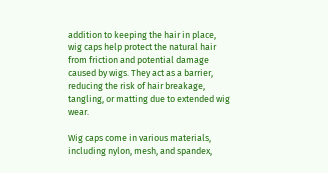addition to keeping the hair in place, wig caps help protect the natural hair from friction and potential damage caused by wigs. They act as a barrier, reducing the risk of hair breakage, tangling, or matting due to extended wig wear.

Wig caps come in various materials, including nylon, mesh, and spandex,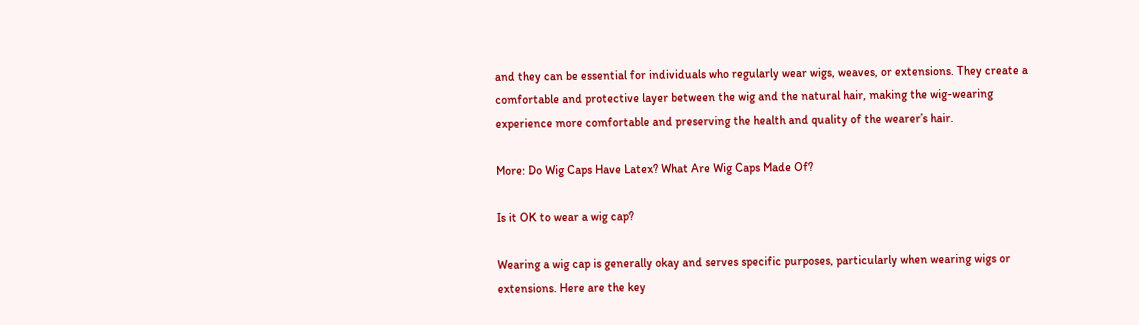and they can be essential for individuals who regularly wear wigs, weaves, or extensions. They create a comfortable and protective layer between the wig and the natural hair, making the wig-wearing experience more comfortable and preserving the health and quality of the wearer’s hair.

More: Do Wig Caps Have Latex? What Are Wig Caps Made Of?

Is it OK to wear a wig cap?

Wearing a wig cap is generally okay and serves specific purposes, particularly when wearing wigs or extensions. Here are the key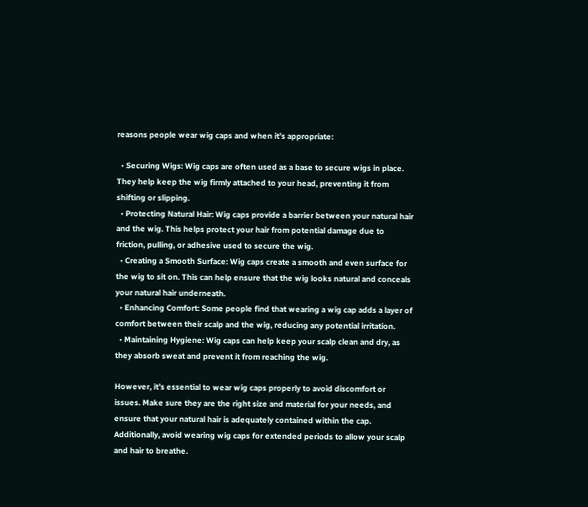reasons people wear wig caps and when it’s appropriate:

  • Securing Wigs: Wig caps are often used as a base to secure wigs in place. They help keep the wig firmly attached to your head, preventing it from shifting or slipping.
  • Protecting Natural Hair: Wig caps provide a barrier between your natural hair and the wig. This helps protect your hair from potential damage due to friction, pulling, or adhesive used to secure the wig.
  • Creating a Smooth Surface: Wig caps create a smooth and even surface for the wig to sit on. This can help ensure that the wig looks natural and conceals your natural hair underneath.
  • Enhancing Comfort: Some people find that wearing a wig cap adds a layer of comfort between their scalp and the wig, reducing any potential irritation.
  • Maintaining Hygiene: Wig caps can help keep your scalp clean and dry, as they absorb sweat and prevent it from reaching the wig.

However, it’s essential to wear wig caps properly to avoid discomfort or issues. Make sure they are the right size and material for your needs, and ensure that your natural hair is adequately contained within the cap. Additionally, avoid wearing wig caps for extended periods to allow your scalp and hair to breathe.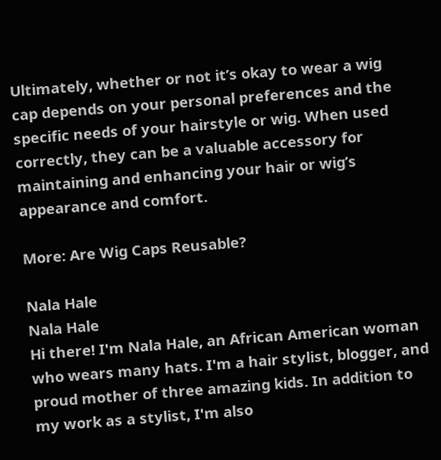Ultimately, whether or not it’s okay to wear a wig cap depends on your personal preferences and the specific needs of your hairstyle or wig. When used correctly, they can be a valuable accessory for maintaining and enhancing your hair or wig’s appearance and comfort.

More: Are Wig Caps Reusable?

Nala Hale
Nala Hale
Hi there! I'm Nala Hale, an African American woman who wears many hats. I'm a hair stylist, blogger, and proud mother of three amazing kids. In addition to my work as a stylist, I'm also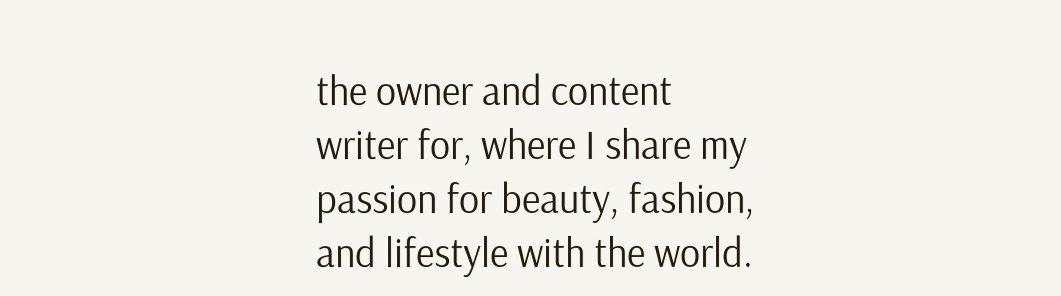the owner and content writer for, where I share my passion for beauty, fashion, and lifestyle with the world.